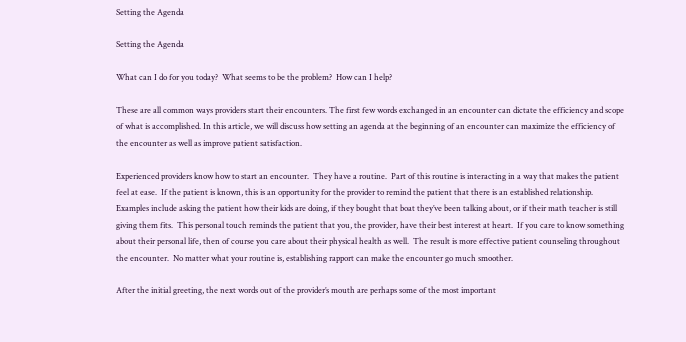Setting the Agenda

Setting the Agenda

What can I do for you today?  What seems to be the problem?  How can I help?

These are all common ways providers start their encounters. The first few words exchanged in an encounter can dictate the efficiency and scope of what is accomplished. In this article, we will discuss how setting an agenda at the beginning of an encounter can maximize the efficiency of the encounter as well as improve patient satisfaction.

Experienced providers know how to start an encounter.  They have a routine.  Part of this routine is interacting in a way that makes the patient feel at ease.  If the patient is known, this is an opportunity for the provider to remind the patient that there is an established relationship.  Examples include asking the patient how their kids are doing, if they bought that boat they’ve been talking about, or if their math teacher is still giving them fits.  This personal touch reminds the patient that you, the provider, have their best interest at heart.  If you care to know something about their personal life, then of course you care about their physical health as well.  The result is more effective patient counseling throughout the encounter.  No matter what your routine is, establishing rapport can make the encounter go much smoother.

After the initial greeting, the next words out of the provider’s mouth are perhaps some of the most important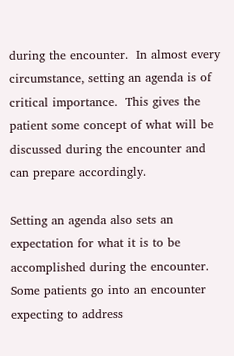during the encounter.  In almost every circumstance, setting an agenda is of critical importance.  This gives the patient some concept of what will be discussed during the encounter and can prepare accordingly.

Setting an agenda also sets an expectation for what it is to be accomplished during the encounter.  Some patients go into an encounter expecting to address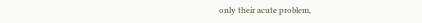only their acute problem,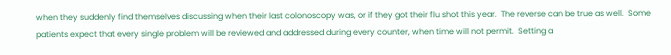when they suddenly find themselves discussing when their last colonoscopy was, or if they got their flu shot this year.  The reverse can be true as well.  Some patients expect that every single problem will be reviewed and addressed during every counter, when time will not permit.  Setting a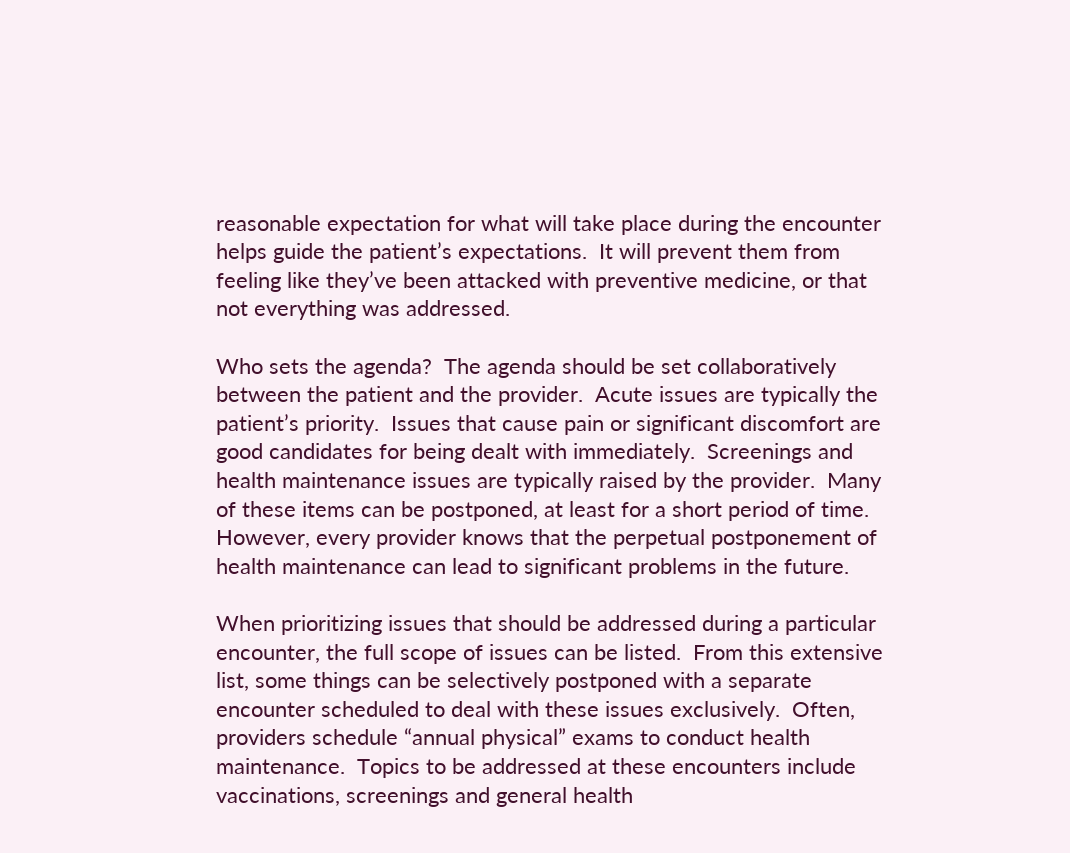reasonable expectation for what will take place during the encounter helps guide the patient’s expectations.  It will prevent them from feeling like they’ve been attacked with preventive medicine, or that not everything was addressed.

Who sets the agenda?  The agenda should be set collaboratively between the patient and the provider.  Acute issues are typically the patient’s priority.  Issues that cause pain or significant discomfort are good candidates for being dealt with immediately.  Screenings and health maintenance issues are typically raised by the provider.  Many of these items can be postponed, at least for a short period of time.  However, every provider knows that the perpetual postponement of health maintenance can lead to significant problems in the future.

When prioritizing issues that should be addressed during a particular encounter, the full scope of issues can be listed.  From this extensive list, some things can be selectively postponed with a separate encounter scheduled to deal with these issues exclusively.  Often, providers schedule “annual physical” exams to conduct health maintenance.  Topics to be addressed at these encounters include vaccinations, screenings and general health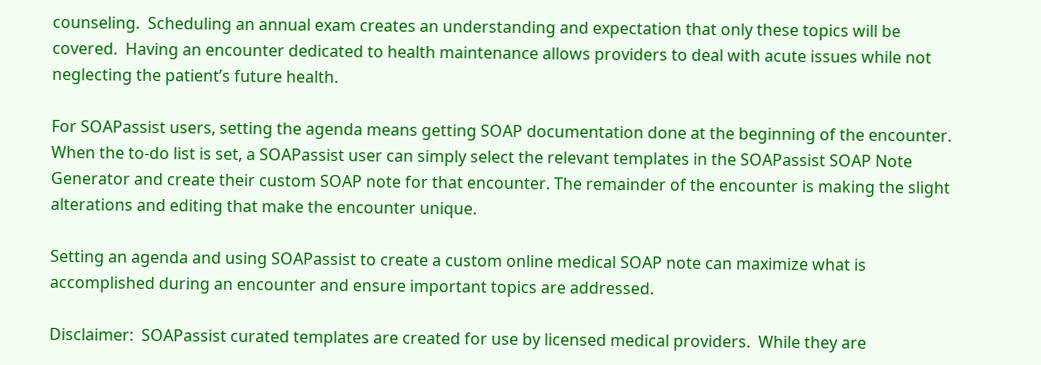counseling.  Scheduling an annual exam creates an understanding and expectation that only these topics will be covered.  Having an encounter dedicated to health maintenance allows providers to deal with acute issues while not neglecting the patient’s future health.

For SOAPassist users, setting the agenda means getting SOAP documentation done at the beginning of the encounter.  When the to-do list is set, a SOAPassist user can simply select the relevant templates in the SOAPassist SOAP Note Generator and create their custom SOAP note for that encounter. The remainder of the encounter is making the slight alterations and editing that make the encounter unique.

Setting an agenda and using SOAPassist to create a custom online medical SOAP note can maximize what is accomplished during an encounter and ensure important topics are addressed.

Disclaimer:  SOAPassist curated templates are created for use by licensed medical providers.  While they are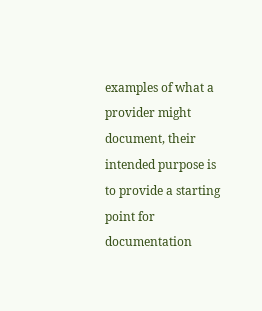examples of what a provider might document, their intended purpose is to provide a starting point for documentation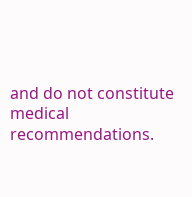and do not constitute medical recommendations.